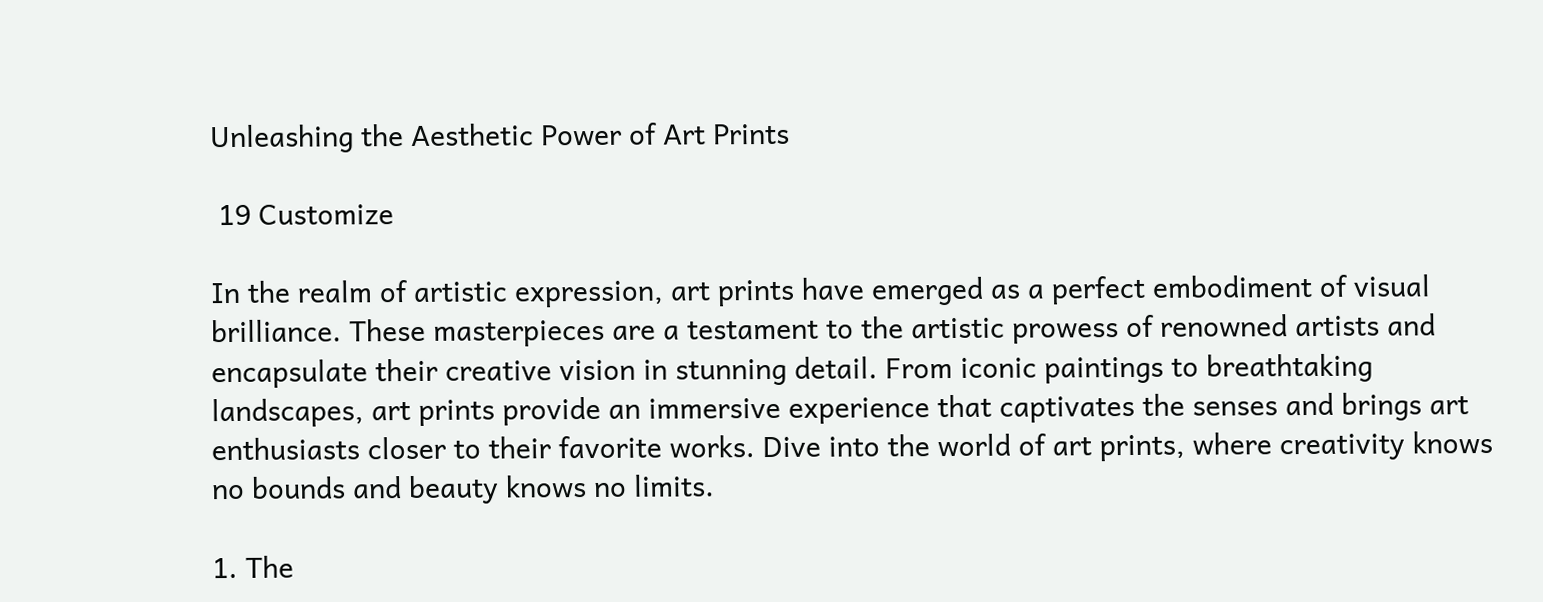Unleashing the Aesthetic Power of Art Prints

 19 Customize

In the realm of artistic expression, art prints have emerged as a perfect embodiment of visual brilliance. These masterpieces are a testament to the artistic prowess of renowned artists and encapsulate their creative vision in stunning detail. From iconic paintings to breathtaking landscapes, art prints provide an immersive experience that captivates the senses and brings art enthusiasts closer to their favorite works. Dive into the world of art prints, where creativity knows no bounds and beauty knows no limits.

1. The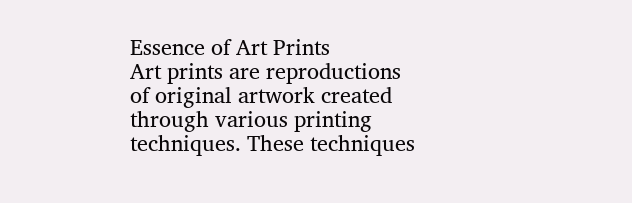Essence of Art Prints
Art prints are reproductions of original artwork created through various printing techniques. These techniques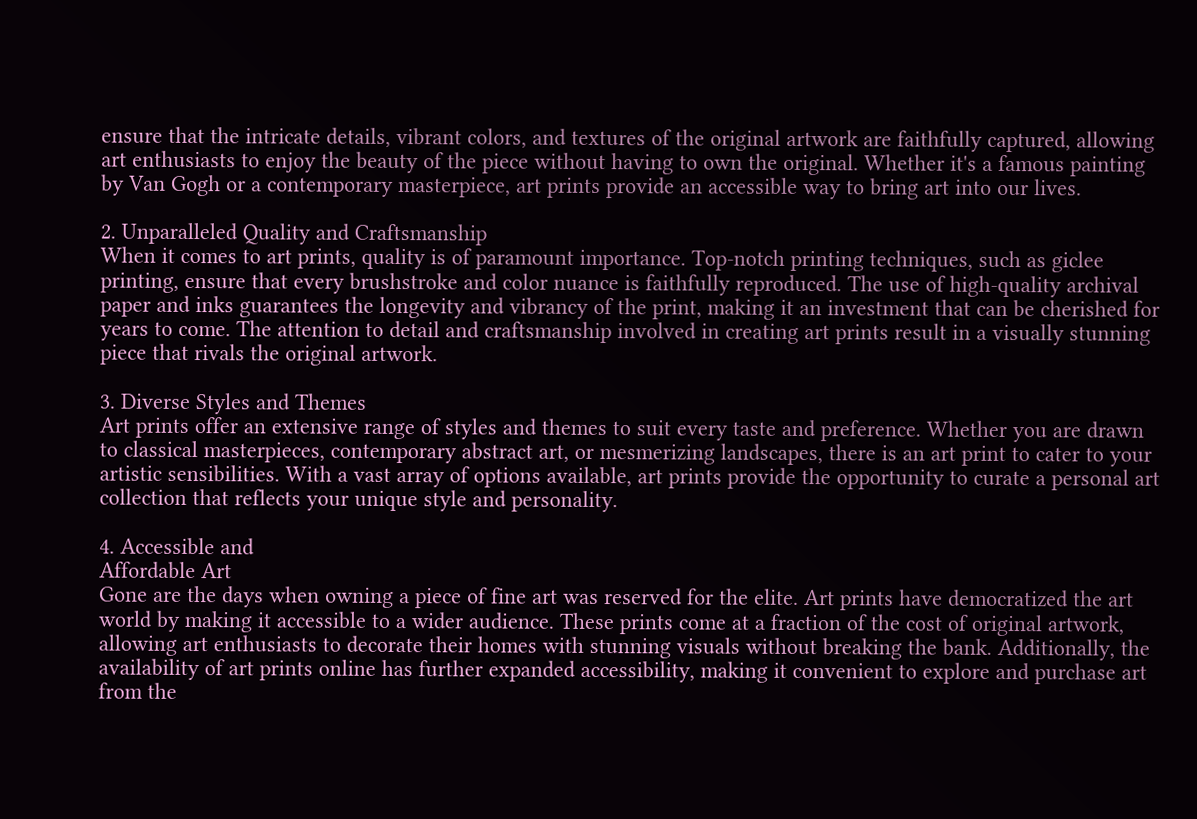ensure that the intricate details, vibrant colors, and textures of the original artwork are faithfully captured, allowing art enthusiasts to enjoy the beauty of the piece without having to own the original. Whether it's a famous painting by Van Gogh or a contemporary masterpiece, art prints provide an accessible way to bring art into our lives.

2. Unparalleled Quality and Craftsmanship
When it comes to art prints, quality is of paramount importance. Top-notch printing techniques, such as giclee printing, ensure that every brushstroke and color nuance is faithfully reproduced. The use of high-quality archival paper and inks guarantees the longevity and vibrancy of the print, making it an investment that can be cherished for years to come. The attention to detail and craftsmanship involved in creating art prints result in a visually stunning piece that rivals the original artwork.

3. Diverse Styles and Themes
Art prints offer an extensive range of styles and themes to suit every taste and preference. Whether you are drawn to classical masterpieces, contemporary abstract art, or mesmerizing landscapes, there is an art print to cater to your artistic sensibilities. With a vast array of options available, art prints provide the opportunity to curate a personal art collection that reflects your unique style and personality.

4. Accessible and
Affordable Art
Gone are the days when owning a piece of fine art was reserved for the elite. Art prints have democratized the art world by making it accessible to a wider audience. These prints come at a fraction of the cost of original artwork, allowing art enthusiasts to decorate their homes with stunning visuals without breaking the bank. Additionally, the availability of art prints online has further expanded accessibility, making it convenient to explore and purchase art from the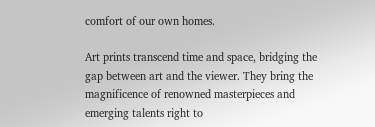comfort of our own homes.

Art prints transcend time and space, bridging the gap between art and the viewer. They bring the magnificence of renowned masterpieces and emerging talents right to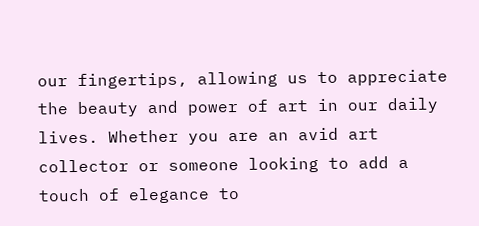our fingertips, allowing us to appreciate the beauty and power of art in our daily lives. Whether you are an avid art collector or someone looking to add a touch of elegance to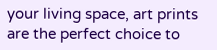your living space, art prints are the perfect choice to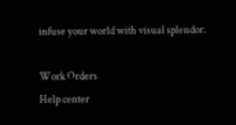infuse your world with visual splendor.

Work Orders
Help center